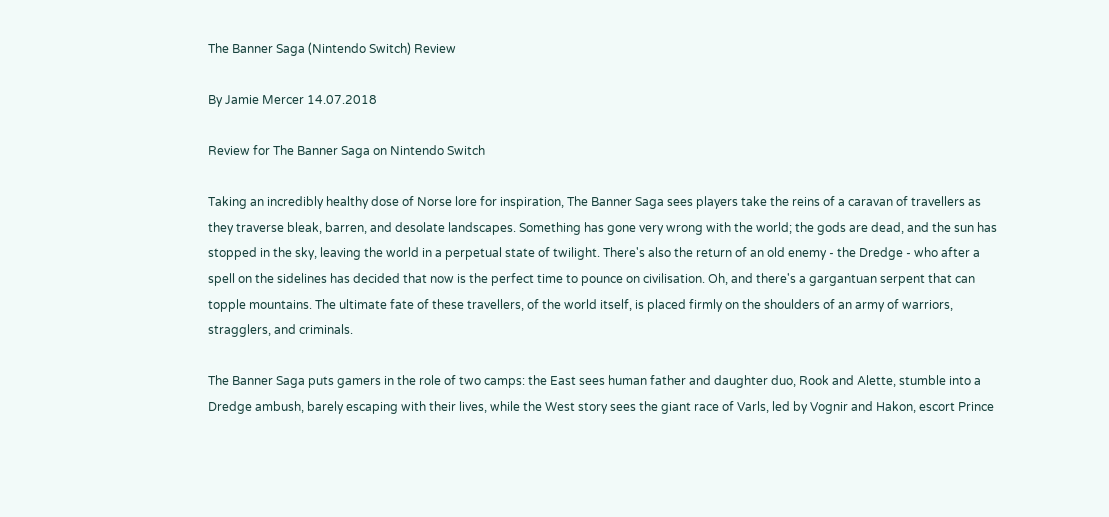The Banner Saga (Nintendo Switch) Review

By Jamie Mercer 14.07.2018

Review for The Banner Saga on Nintendo Switch

Taking an incredibly healthy dose of Norse lore for inspiration, The Banner Saga sees players take the reins of a caravan of travellers as they traverse bleak, barren, and desolate landscapes. Something has gone very wrong with the world; the gods are dead, and the sun has stopped in the sky, leaving the world in a perpetual state of twilight. There's also the return of an old enemy - the Dredge - who after a spell on the sidelines has decided that now is the perfect time to pounce on civilisation. Oh, and there's a gargantuan serpent that can topple mountains. The ultimate fate of these travellers, of the world itself, is placed firmly on the shoulders of an army of warriors, stragglers, and criminals.

The Banner Saga puts gamers in the role of two camps: the East sees human father and daughter duo, Rook and Alette, stumble into a Dredge ambush, barely escaping with their lives, while the West story sees the giant race of Varls, led by Vognir and Hakon, escort Prince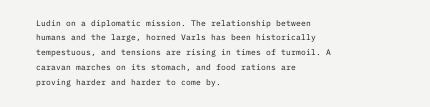Ludin on a diplomatic mission. The relationship between humans and the large, horned Varls has been historically tempestuous, and tensions are rising in times of turmoil. A caravan marches on its stomach, and food rations are proving harder and harder to come by.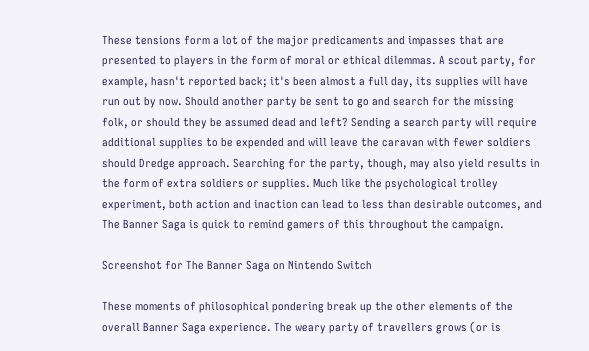These tensions form a lot of the major predicaments and impasses that are presented to players in the form of moral or ethical dilemmas. A scout party, for example, hasn't reported back; it's been almost a full day, its supplies will have run out by now. Should another party be sent to go and search for the missing folk, or should they be assumed dead and left? Sending a search party will require additional supplies to be expended and will leave the caravan with fewer soldiers should Dredge approach. Searching for the party, though, may also yield results in the form of extra soldiers or supplies. Much like the psychological trolley experiment, both action and inaction can lead to less than desirable outcomes, and The Banner Saga is quick to remind gamers of this throughout the campaign.

Screenshot for The Banner Saga on Nintendo Switch

These moments of philosophical pondering break up the other elements of the overall Banner Saga experience. The weary party of travellers grows (or is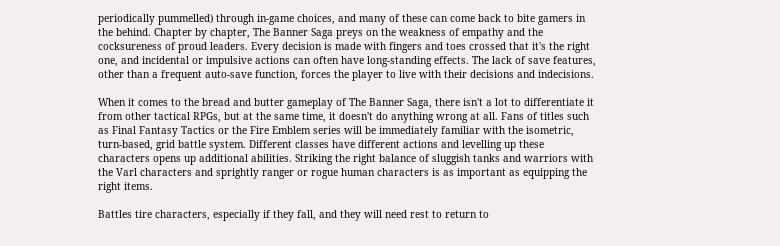periodically pummelled) through in-game choices, and many of these can come back to bite gamers in the behind. Chapter by chapter, The Banner Saga preys on the weakness of empathy and the cocksureness of proud leaders. Every decision is made with fingers and toes crossed that it's the right one, and incidental or impulsive actions can often have long-standing effects. The lack of save features, other than a frequent auto-save function, forces the player to live with their decisions and indecisions.

When it comes to the bread and butter gameplay of The Banner Saga, there isn't a lot to differentiate it from other tactical RPGs, but at the same time, it doesn't do anything wrong at all. Fans of titles such as Final Fantasy Tactics or the Fire Emblem series will be immediately familiar with the isometric, turn-based, grid battle system. Different classes have different actions and levelling up these characters opens up additional abilities. Striking the right balance of sluggish tanks and warriors with the Varl characters and sprightly ranger or rogue human characters is as important as equipping the right items.

Battles tire characters, especially if they fall, and they will need rest to return to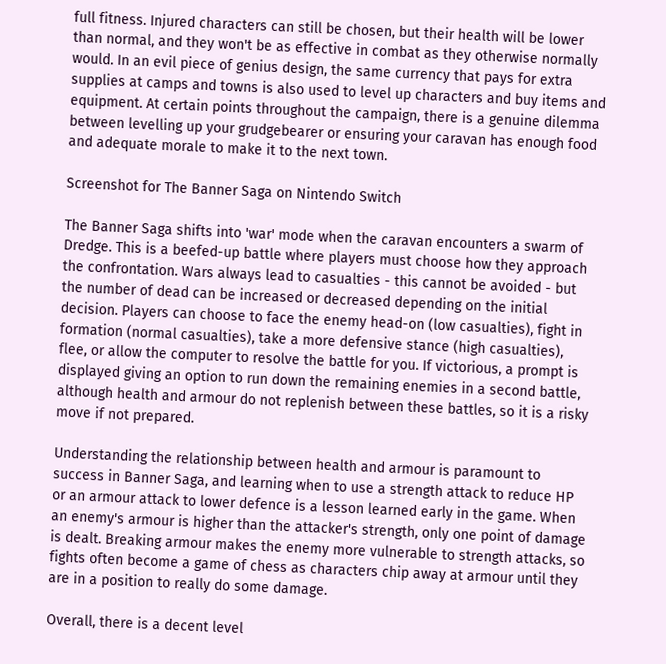full fitness. Injured characters can still be chosen, but their health will be lower than normal, and they won't be as effective in combat as they otherwise normally would. In an evil piece of genius design, the same currency that pays for extra supplies at camps and towns is also used to level up characters and buy items and equipment. At certain points throughout the campaign, there is a genuine dilemma between levelling up your grudgebearer or ensuring your caravan has enough food and adequate morale to make it to the next town.

Screenshot for The Banner Saga on Nintendo Switch

The Banner Saga shifts into 'war' mode when the caravan encounters a swarm of Dredge. This is a beefed-up battle where players must choose how they approach the confrontation. Wars always lead to casualties - this cannot be avoided - but the number of dead can be increased or decreased depending on the initial decision. Players can choose to face the enemy head-on (low casualties), fight in formation (normal casualties), take a more defensive stance (high casualties), flee, or allow the computer to resolve the battle for you. If victorious, a prompt is displayed giving an option to run down the remaining enemies in a second battle, although health and armour do not replenish between these battles, so it is a risky move if not prepared.

Understanding the relationship between health and armour is paramount to success in Banner Saga, and learning when to use a strength attack to reduce HP or an armour attack to lower defence is a lesson learned early in the game. When an enemy's armour is higher than the attacker's strength, only one point of damage is dealt. Breaking armour makes the enemy more vulnerable to strength attacks, so fights often become a game of chess as characters chip away at armour until they are in a position to really do some damage.

Overall, there is a decent level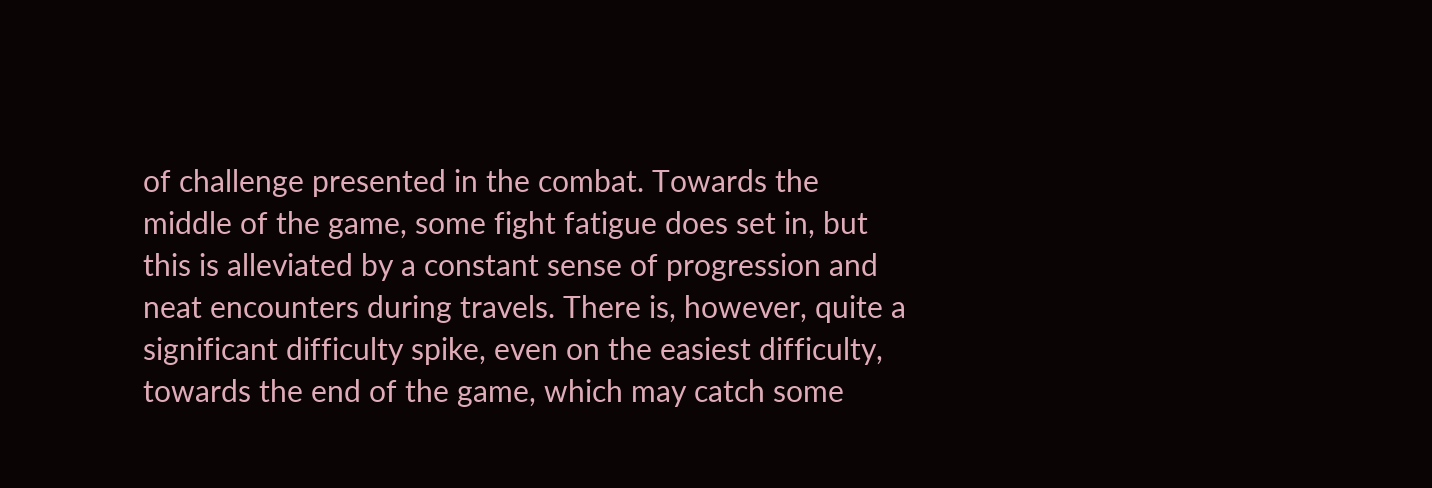of challenge presented in the combat. Towards the middle of the game, some fight fatigue does set in, but this is alleviated by a constant sense of progression and neat encounters during travels. There is, however, quite a significant difficulty spike, even on the easiest difficulty, towards the end of the game, which may catch some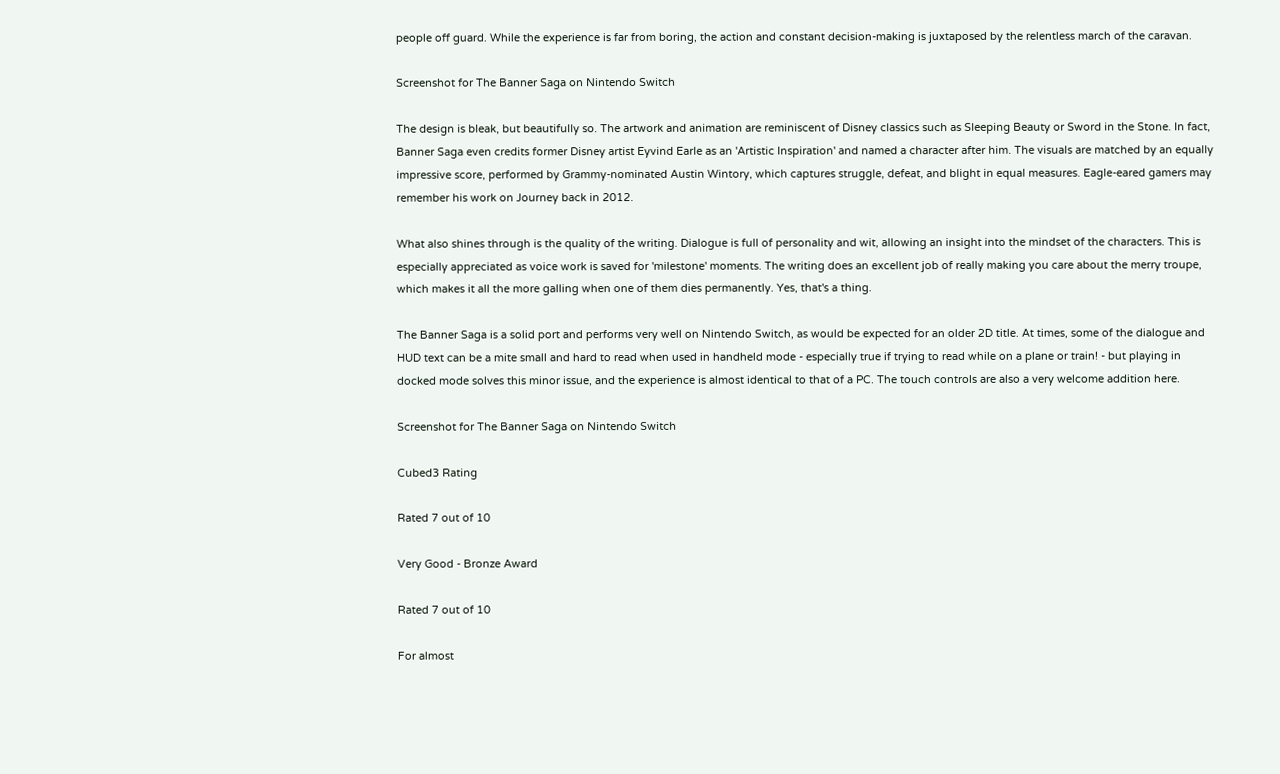people off guard. While the experience is far from boring, the action and constant decision-making is juxtaposed by the relentless march of the caravan.

Screenshot for The Banner Saga on Nintendo Switch

The design is bleak, but beautifully so. The artwork and animation are reminiscent of Disney classics such as Sleeping Beauty or Sword in the Stone. In fact, Banner Saga even credits former Disney artist Eyvind Earle as an 'Artistic Inspiration' and named a character after him. The visuals are matched by an equally impressive score, performed by Grammy-nominated Austin Wintory, which captures struggle, defeat, and blight in equal measures. Eagle-eared gamers may remember his work on Journey back in 2012.

What also shines through is the quality of the writing. Dialogue is full of personality and wit, allowing an insight into the mindset of the characters. This is especially appreciated as voice work is saved for 'milestone' moments. The writing does an excellent job of really making you care about the merry troupe, which makes it all the more galling when one of them dies permanently. Yes, that's a thing.

The Banner Saga is a solid port and performs very well on Nintendo Switch, as would be expected for an older 2D title. At times, some of the dialogue and HUD text can be a mite small and hard to read when used in handheld mode - especially true if trying to read while on a plane or train! - but playing in docked mode solves this minor issue, and the experience is almost identical to that of a PC. The touch controls are also a very welcome addition here.

Screenshot for The Banner Saga on Nintendo Switch

Cubed3 Rating

Rated 7 out of 10

Very Good - Bronze Award

Rated 7 out of 10

For almost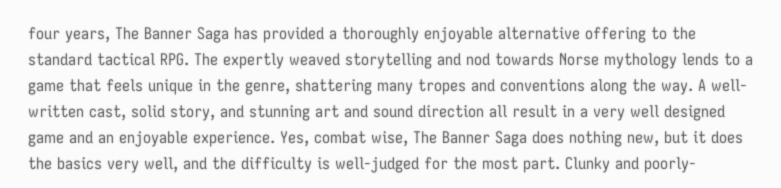four years, The Banner Saga has provided a thoroughly enjoyable alternative offering to the standard tactical RPG. The expertly weaved storytelling and nod towards Norse mythology lends to a game that feels unique in the genre, shattering many tropes and conventions along the way. A well-written cast, solid story, and stunning art and sound direction all result in a very well designed game and an enjoyable experience. Yes, combat wise, The Banner Saga does nothing new, but it does the basics very well, and the difficulty is well-judged for the most part. Clunky and poorly-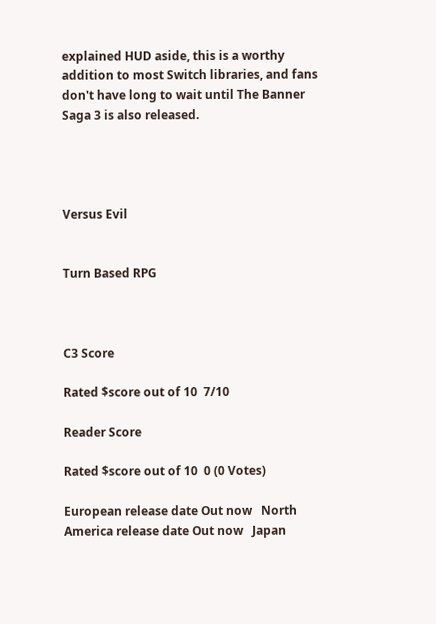explained HUD aside, this is a worthy addition to most Switch libraries, and fans don't have long to wait until The Banner Saga 3 is also released.




Versus Evil


Turn Based RPG



C3 Score

Rated $score out of 10  7/10

Reader Score

Rated $score out of 10  0 (0 Votes)

European release date Out now   North America release date Out now   Japan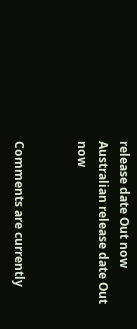release date Out now   Australian release date Out now


Comments are currently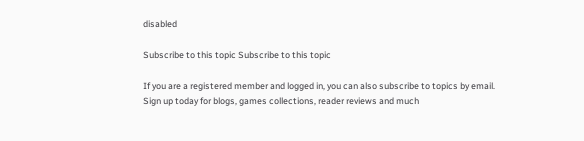disabled

Subscribe to this topic Subscribe to this topic

If you are a registered member and logged in, you can also subscribe to topics by email.
Sign up today for blogs, games collections, reader reviews and much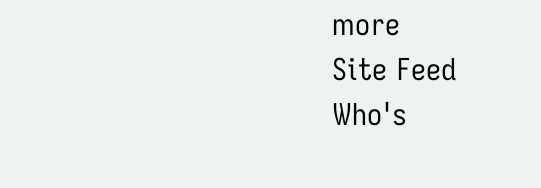more
Site Feed
Who's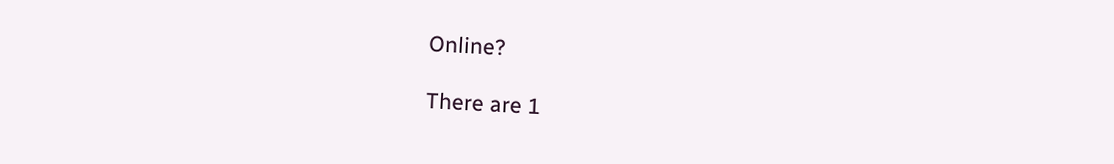Online?

There are 1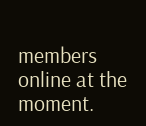members online at the moment.